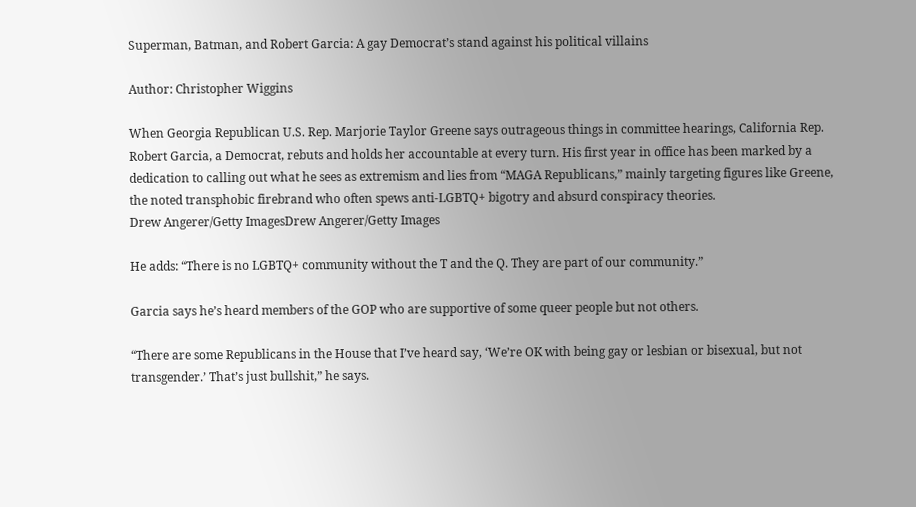Superman, Batman, and Robert Garcia: A gay Democrat’s stand against his political villains

Author: Christopher Wiggins

When Georgia Republican U.S. Rep. Marjorie Taylor Greene says outrageous things in committee hearings, California Rep. Robert Garcia, a Democrat, rebuts and holds her accountable at every turn. His first year in office has been marked by a dedication to calling out what he sees as extremism and lies from “MAGA Republicans,” mainly targeting figures like Greene, the noted transphobic firebrand who often spews anti-LGBTQ+ bigotry and absurd conspiracy theories.
Drew Angerer/Getty ImagesDrew Angerer/Getty Images

He adds: “There is no LGBTQ+ community without the T and the Q. They are part of our community.”

Garcia says he’s heard members of the GOP who are supportive of some queer people but not others.

“There are some Republicans in the House that I’ve heard say, ‘We’re OK with being gay or lesbian or bisexual, but not transgender.’ That’s just bullshit,” he says.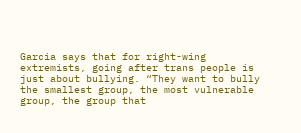Garcia says that for right-wing extremists, going after trans people is just about bullying. “They want to bully the smallest group, the most vulnerable group, the group that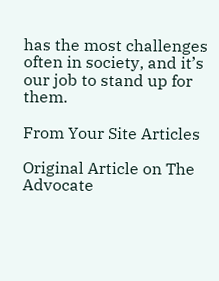has the most challenges often in society, and it’s our job to stand up for them.

From Your Site Articles

Original Article on The Advocate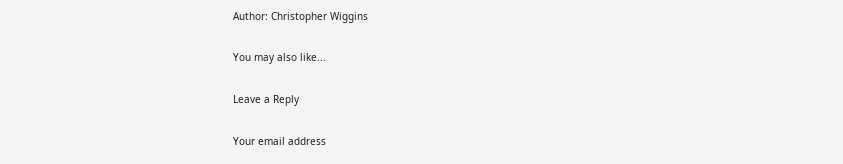Author: Christopher Wiggins

You may also like...

Leave a Reply

Your email address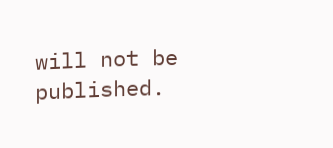will not be published.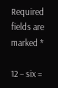Required fields are marked *

12 − six =